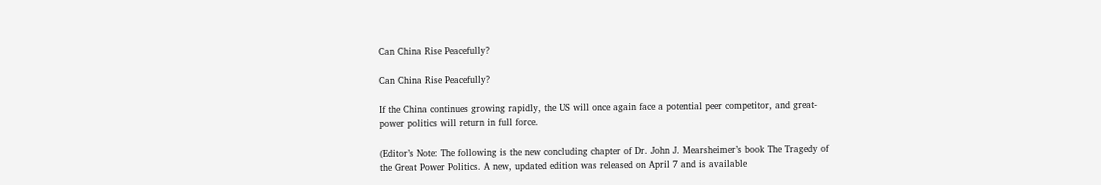Can China Rise Peacefully?

Can China Rise Peacefully?

If the China continues growing rapidly, the US will once again face a potential peer competitor, and great-power politics will return in full force.

(Editor’s Note: The following is the new concluding chapter of Dr. John J. Mearsheimer’s book The Tragedy of the Great Power Politics. A new, updated edition was released on April 7 and is available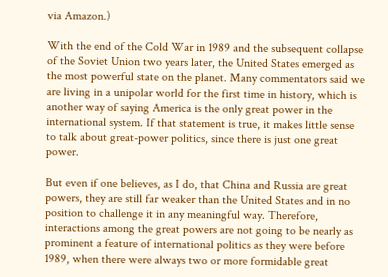via Amazon.)

With the end of the Cold War in 1989 and the subsequent collapse of the Soviet Union two years later, the United States emerged as the most powerful state on the planet. Many commentators said we are living in a unipolar world for the first time in history, which is another way of saying America is the only great power in the international system. If that statement is true, it makes little sense to talk about great-power politics, since there is just one great power.

But even if one believes, as I do, that China and Russia are great powers, they are still far weaker than the United States and in no position to challenge it in any meaningful way. Therefore, interactions among the great powers are not going to be nearly as prominent a feature of international politics as they were before 1989, when there were always two or more formidable great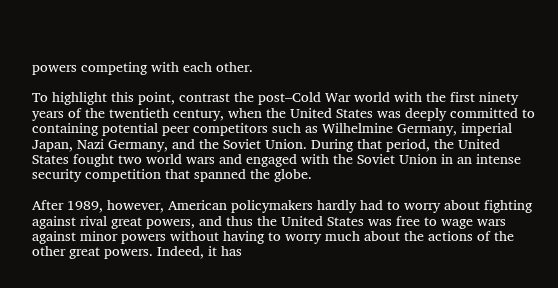powers competing with each other.

To highlight this point, contrast the post–Cold War world with the first ninety years of the twentieth century, when the United States was deeply committed to containing potential peer competitors such as Wilhelmine Germany, imperial Japan, Nazi Germany, and the Soviet Union. During that period, the United States fought two world wars and engaged with the Soviet Union in an intense security competition that spanned the globe.

After 1989, however, American policymakers hardly had to worry about fighting against rival great powers, and thus the United States was free to wage wars against minor powers without having to worry much about the actions of the other great powers. Indeed, it has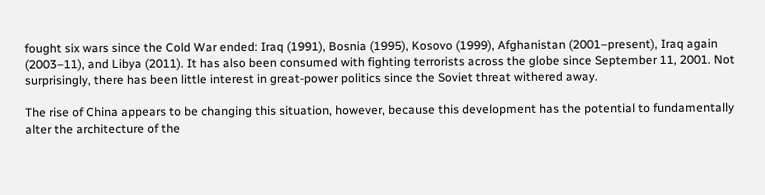fought six wars since the Cold War ended: Iraq (1991), Bosnia (1995), Kosovo (1999), Afghanistan (2001–present), Iraq again (2003–11), and Libya (2011). It has also been consumed with fighting terrorists across the globe since September 11, 2001. Not surprisingly, there has been little interest in great-power politics since the Soviet threat withered away.

The rise of China appears to be changing this situation, however, because this development has the potential to fundamentally alter the architecture of the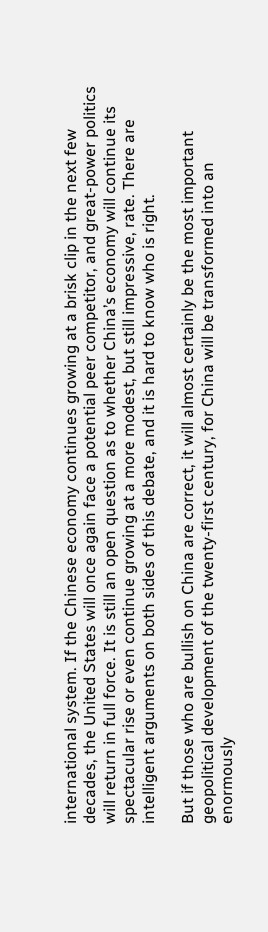international system. If the Chinese economy continues growing at a brisk clip in the next few decades, the United States will once again face a potential peer competitor, and great-power politics will return in full force. It is still an open question as to whether China’s economy will continue its spectacular rise or even continue growing at a more modest, but still impressive, rate. There are intelligent arguments on both sides of this debate, and it is hard to know who is right.

But if those who are bullish on China are correct, it will almost certainly be the most important geopolitical development of the twenty-first century, for China will be transformed into an enormously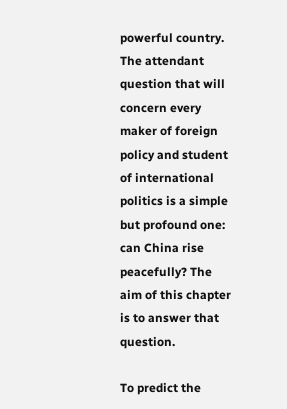powerful country. The attendant question that will concern every maker of foreign policy and student of international politics is a simple but profound one: can China rise peacefully? The aim of this chapter is to answer that question.

To predict the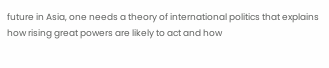future in Asia, one needs a theory of international politics that explains how rising great powers are likely to act and how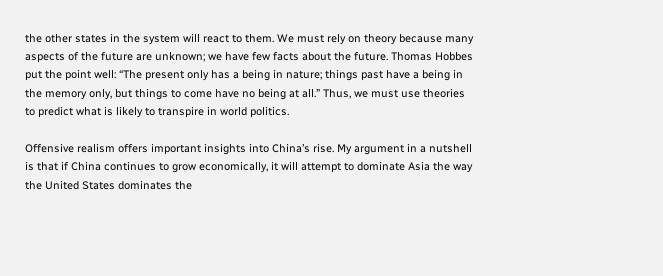the other states in the system will react to them. We must rely on theory because many aspects of the future are unknown; we have few facts about the future. Thomas Hobbes put the point well: “The present only has a being in nature; things past have a being in the memory only, but things to come have no being at all.” Thus, we must use theories to predict what is likely to transpire in world politics.

Offensive realism offers important insights into China’s rise. My argument in a nutshell is that if China continues to grow economically, it will attempt to dominate Asia the way the United States dominates the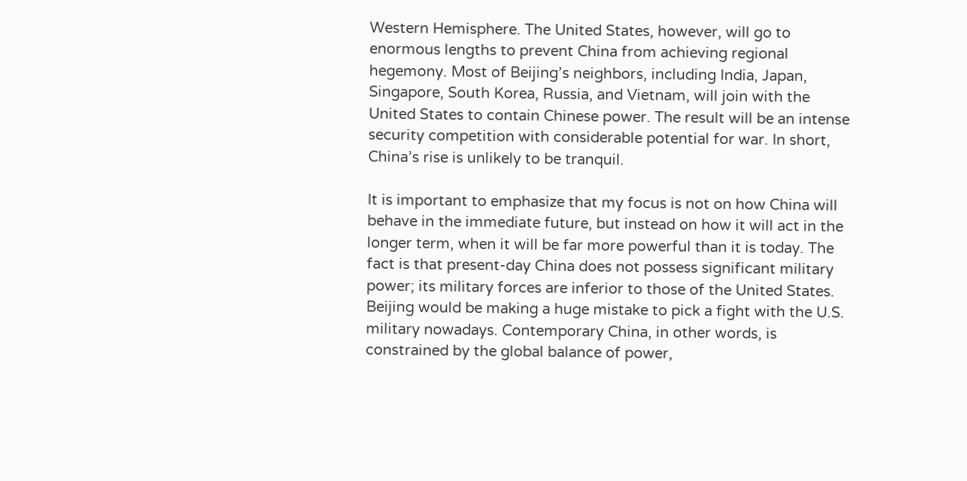Western Hemisphere. The United States, however, will go to enormous lengths to prevent China from achieving regional hegemony. Most of Beijing’s neighbors, including India, Japan, Singapore, South Korea, Russia, and Vietnam, will join with the United States to contain Chinese power. The result will be an intense security competition with considerable potential for war. In short, China’s rise is unlikely to be tranquil.

It is important to emphasize that my focus is not on how China will behave in the immediate future, but instead on how it will act in the longer term, when it will be far more powerful than it is today. The fact is that present-day China does not possess significant military power; its military forces are inferior to those of the United States. Beijing would be making a huge mistake to pick a fight with the U.S. military nowadays. Contemporary China, in other words, is constrained by the global balance of power,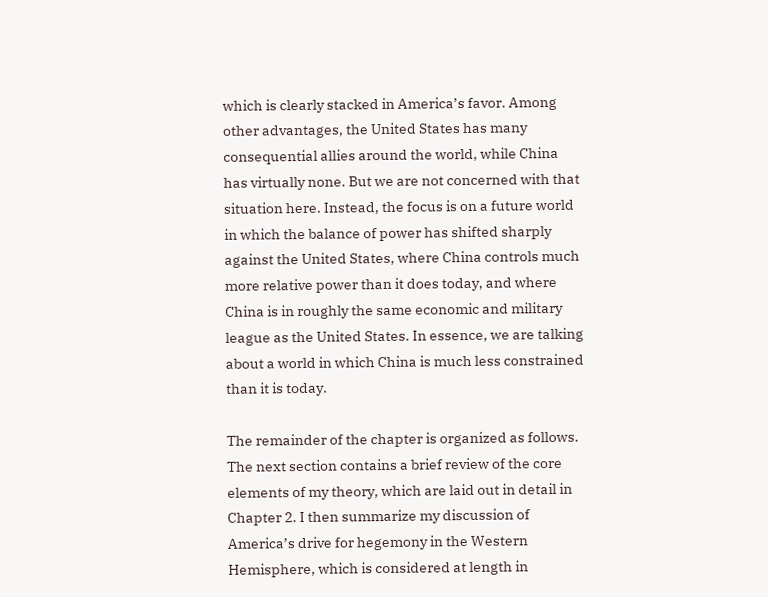which is clearly stacked in America’s favor. Among other advantages, the United States has many consequential allies around the world, while China has virtually none. But we are not concerned with that situation here. Instead, the focus is on a future world in which the balance of power has shifted sharply against the United States, where China controls much more relative power than it does today, and where China is in roughly the same economic and military league as the United States. In essence, we are talking about a world in which China is much less constrained than it is today.

The remainder of the chapter is organized as follows. The next section contains a brief review of the core elements of my theory, which are laid out in detail in Chapter 2. I then summarize my discussion of America’s drive for hegemony in the Western Hemisphere, which is considered at length in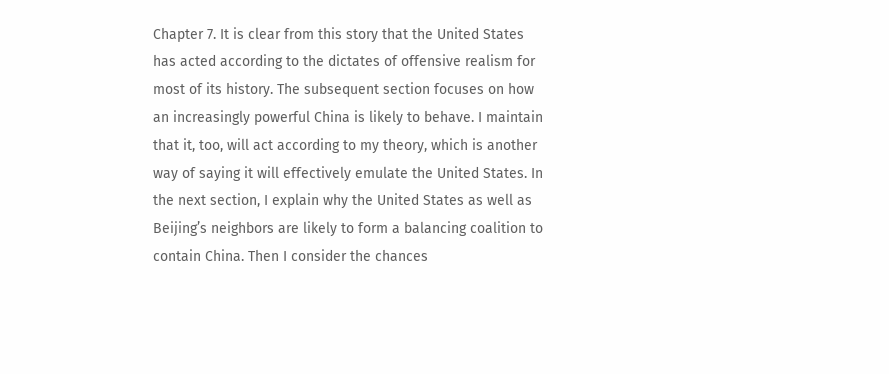Chapter 7. It is clear from this story that the United States has acted according to the dictates of offensive realism for most of its history. The subsequent section focuses on how an increasingly powerful China is likely to behave. I maintain that it, too, will act according to my theory, which is another way of saying it will effectively emulate the United States. In the next section, I explain why the United States as well as Beijing’s neighbors are likely to form a balancing coalition to contain China. Then I consider the chances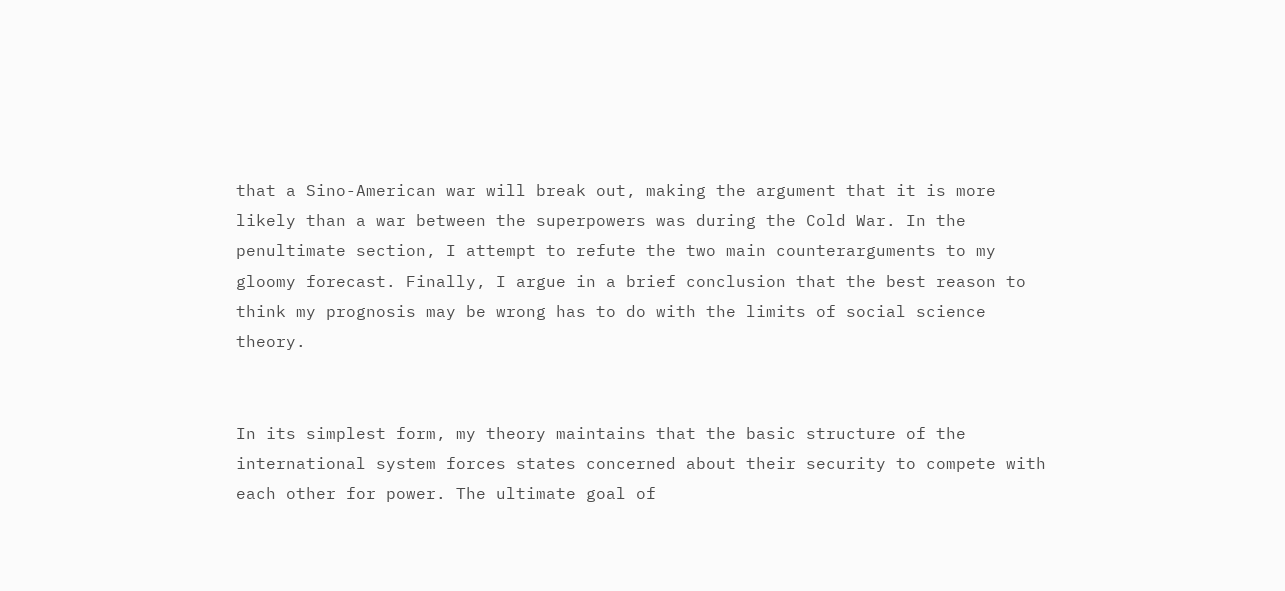that a Sino-American war will break out, making the argument that it is more likely than a war between the superpowers was during the Cold War. In the penultimate section, I attempt to refute the two main counterarguments to my gloomy forecast. Finally, I argue in a brief conclusion that the best reason to think my prognosis may be wrong has to do with the limits of social science theory.


In its simplest form, my theory maintains that the basic structure of the international system forces states concerned about their security to compete with each other for power. The ultimate goal of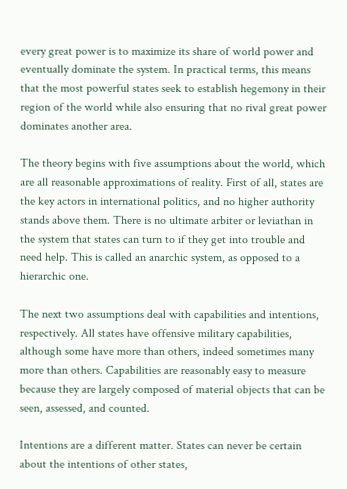every great power is to maximize its share of world power and eventually dominate the system. In practical terms, this means that the most powerful states seek to establish hegemony in their region of the world while also ensuring that no rival great power dominates another area.

The theory begins with five assumptions about the world, which are all reasonable approximations of reality. First of all, states are the key actors in international politics, and no higher authority stands above them. There is no ultimate arbiter or leviathan in the system that states can turn to if they get into trouble and need help. This is called an anarchic system, as opposed to a hierarchic one.

The next two assumptions deal with capabilities and intentions, respectively. All states have offensive military capabilities, although some have more than others, indeed sometimes many more than others. Capabilities are reasonably easy to measure because they are largely composed of material objects that can be seen, assessed, and counted.

Intentions are a different matter. States can never be certain about the intentions of other states,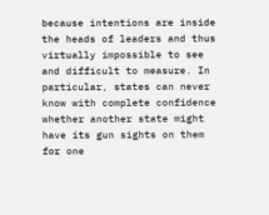because intentions are inside the heads of leaders and thus virtually impossible to see and difficult to measure. In particular, states can never know with complete confidence whether another state might have its gun sights on them for one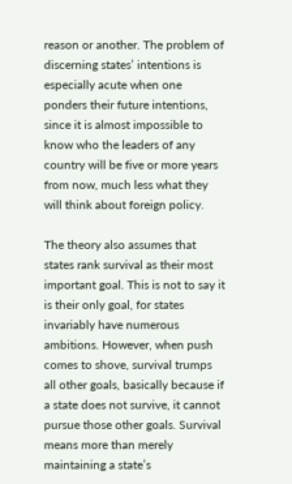reason or another. The problem of discerning states’ intentions is especially acute when one ponders their future intentions, since it is almost impossible to know who the leaders of any country will be five or more years from now, much less what they will think about foreign policy.

The theory also assumes that states rank survival as their most important goal. This is not to say it is their only goal, for states invariably have numerous ambitions. However, when push comes to shove, survival trumps all other goals, basically because if a state does not survive, it cannot pursue those other goals. Survival means more than merely maintaining a state’s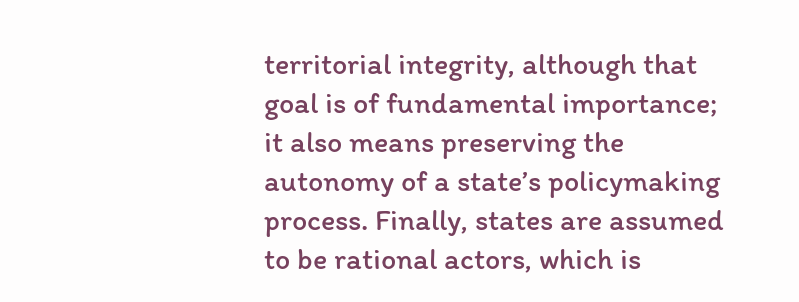territorial integrity, although that goal is of fundamental importance; it also means preserving the autonomy of a state’s policymaking process. Finally, states are assumed to be rational actors, which is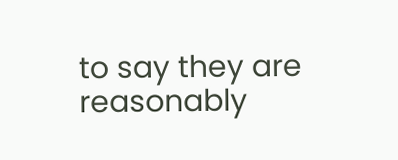to say they are reasonably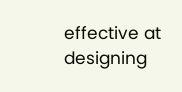effective at designing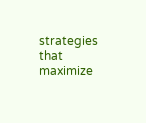strategies that maximize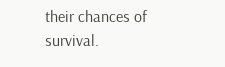their chances of survival.